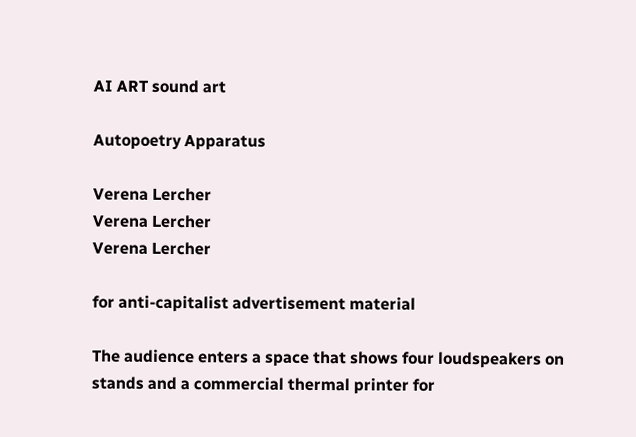AI ART sound art

Autopoetry Apparatus

Verena Lercher
Verena Lercher
Verena Lercher

for anti-capitalist advertisement material

The audience enters a space that shows four loudspeakers on stands and a commercial thermal printer for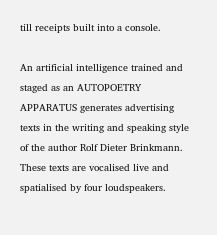till receipts built into a console.

An artificial intelligence trained and staged as an AUTOPOETRY APPARATUS generates advertising texts in the writing and speaking style of the author Rolf Dieter Brinkmann. These texts are vocalised live and spatialised by four loudspeakers.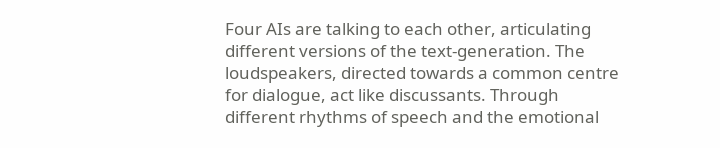Four AIs are talking to each other, articulating different versions of the text-generation. The loudspeakers, directed towards a common centre for dialogue, act like discussants. Through different rhythms of speech and the emotional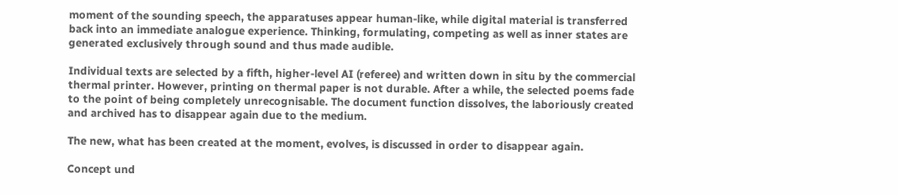moment of the sounding speech, the apparatuses appear human-like, while digital material is transferred back into an immediate analogue experience. Thinking, formulating, competing as well as inner states are generated exclusively through sound and thus made audible.

Individual texts are selected by a fifth, higher-level AI (referee) and written down in situ by the commercial thermal printer. However, printing on thermal paper is not durable. After a while, the selected poems fade to the point of being completely unrecognisable. The document function dissolves, the laboriously created and archived has to disappear again due to the medium.

The new, what has been created at the moment, evolves, is discussed in order to disappear again.

Concept und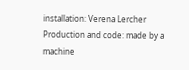installation: Verena Lercher
Production and code: made by a machine